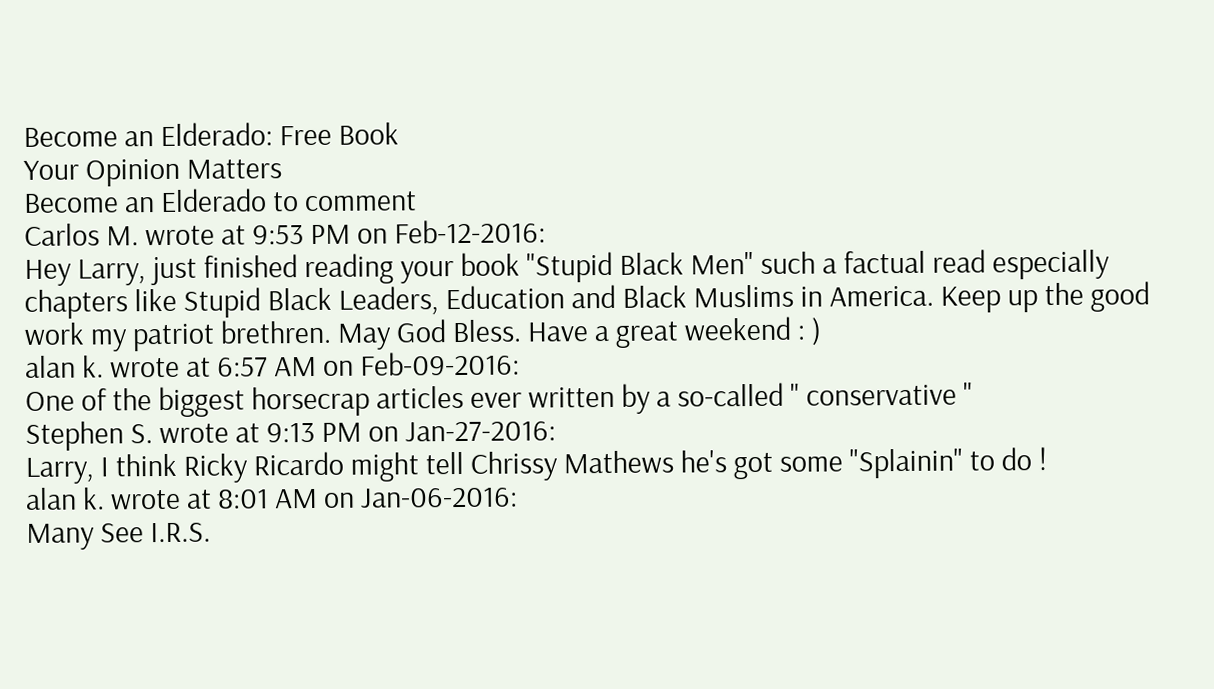Become an Elderado: Free Book
Your Opinion Matters
Become an Elderado to comment
Carlos M. wrote at 9:53 PM on Feb-12-2016:
Hey Larry, just finished reading your book "Stupid Black Men" such a factual read especially chapters like Stupid Black Leaders, Education and Black Muslims in America. Keep up the good work my patriot brethren. May God Bless. Have a great weekend : )
alan k. wrote at 6:57 AM on Feb-09-2016:
One of the biggest horsecrap articles ever written by a so-called " conservative "
Stephen S. wrote at 9:13 PM on Jan-27-2016:
Larry, I think Ricky Ricardo might tell Chrissy Mathews he's got some "Splainin" to do !
alan k. wrote at 8:01 AM on Jan-06-2016:
Many See I.R.S.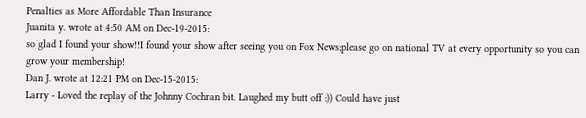Penalties as More Affordable Than Insurance
Juanita y. wrote at 4:50 AM on Dec-19-2015:
so glad I found your show!!I found your show after seeing you on Fox News;please go on national TV at every opportunity so you can grow your membership!
Dan J. wrote at 12:21 PM on Dec-15-2015:
Larry - Loved the replay of the Johnny Cochran bit. Laughed my butt off :)) Could have just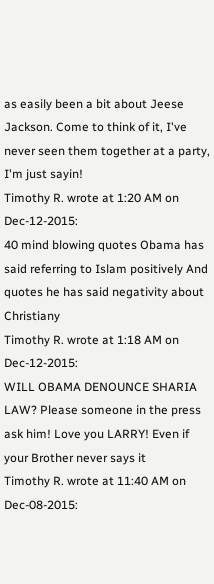as easily been a bit about Jeese Jackson. Come to think of it, I've never seen them together at a party, I'm just sayin!
Timothy R. wrote at 1:20 AM on Dec-12-2015:
40 mind blowing quotes Obama has said referring to Islam positively And quotes he has said negativity about Christiany
Timothy R. wrote at 1:18 AM on Dec-12-2015:
WILL OBAMA DENOUNCE SHARIA LAW? Please someone in the press ask him! Love you LARRY! Even if your Brother never says it
Timothy R. wrote at 11:40 AM on Dec-08-2015: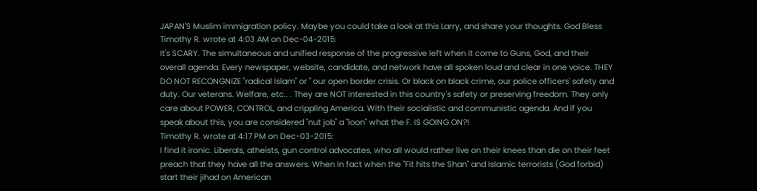JAPAN'S Muslim immigration policy. Maybe you could take a look at this Larry, and share your thoughts. God Bless
Timothy R. wrote at 4:03 AM on Dec-04-2015:
It's SCARY. The simultaneous and unified response of the progressive left when it come to Guns, God, and their overall agenda. Every newspaper, website, candidate, and network have all spoken loud and clear in one voice. THEY DO NOT RECONGNIZE "radical Islam" or " our open border crisis. Or black on black crime, our police officers' safety and duty. Our veterans. Welfare, etc.. . They are NOT interested in this country's safety or preserving freedom. They only care about POWER, CONTROL, and crippling America. With their socialistic and communistic agenda. And if you speak about this, you are considered "nut job" a "loon" what the F. IS GOING ON?!
Timothy R. wrote at 4:17 PM on Dec-03-2015:
I find it ironic. Liberals, atheists, gun control advocates, who all would rather live on their knees than die on their feet preach that they have all the answers. When in fact when the "Fit hits the Shan" and Islamic terrorists (God forbid) start their jihad on American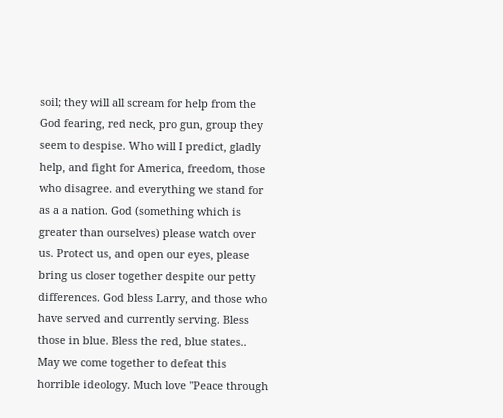soil; they will all scream for help from the God fearing, red neck, pro gun, group they seem to despise. Who will I predict, gladly help, and fight for America, freedom, those who disagree. and everything we stand for as a a nation. God (something which is greater than ourselves) please watch over us. Protect us, and open our eyes, please bring us closer together despite our petty differences. God bless Larry, and those who have served and currently serving. Bless those in blue. Bless the red, blue states.. May we come together to defeat this horrible ideology. Much love "Peace through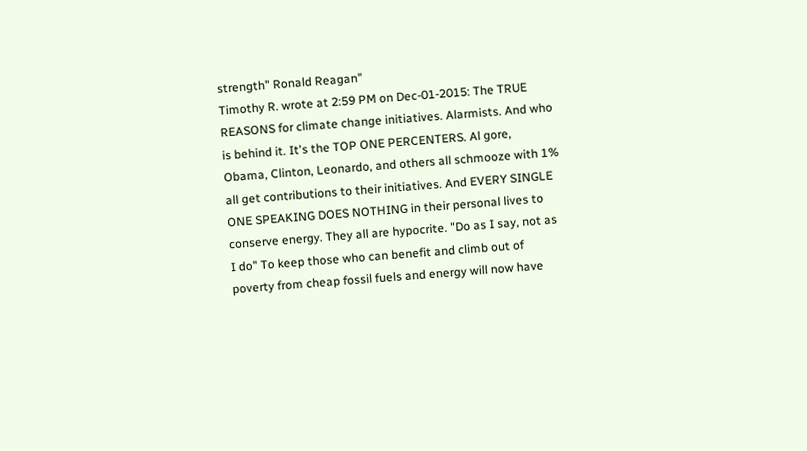strength" Ronald Reagan"
Timothy R. wrote at 2:59 PM on Dec-01-2015: The TRUE REASONS for climate change initiatives. Alarmists. And who is behind it. It's the TOP ONE PERCENTERS. Al gore, Obama, Clinton, Leonardo, and others all schmooze with 1% all get contributions to their initiatives. And EVERY SINGLE ONE SPEAKING DOES NOTHING in their personal lives to conserve energy. They all are hypocrite. "Do as I say, not as I do" To keep those who can benefit and climb out of poverty from cheap fossil fuels and energy will now have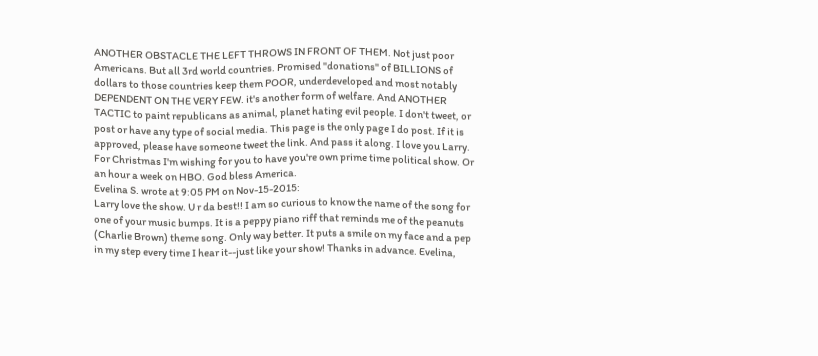ANOTHER OBSTACLE THE LEFT THROWS IN FRONT OF THEM. Not just poor Americans. But all 3rd world countries. Promised "donations" of BILLIONS of dollars to those countries keep them POOR, underdeveloped and most notably DEPENDENT ON THE VERY FEW. it's another form of welfare. And ANOTHER TACTIC to paint republicans as animal, planet hating evil people. I don't tweet, or post or have any type of social media. This page is the only page I do post. If it is approved, please have someone tweet the link. And pass it along. I love you Larry. For Christmas I'm wishing for you to have you're own prime time political show. Or an hour a week on HBO. God bless America.
Evelina S. wrote at 9:05 PM on Nov-15-2015:
Larry love the show. U r da best!! I am so curious to know the name of the song for one of your music bumps. It is a peppy piano riff that reminds me of the peanuts (Charlie Brown) theme song. Only way better. It puts a smile on my face and a pep in my step every time I hear it--just like your show! Thanks in advance. Evelina,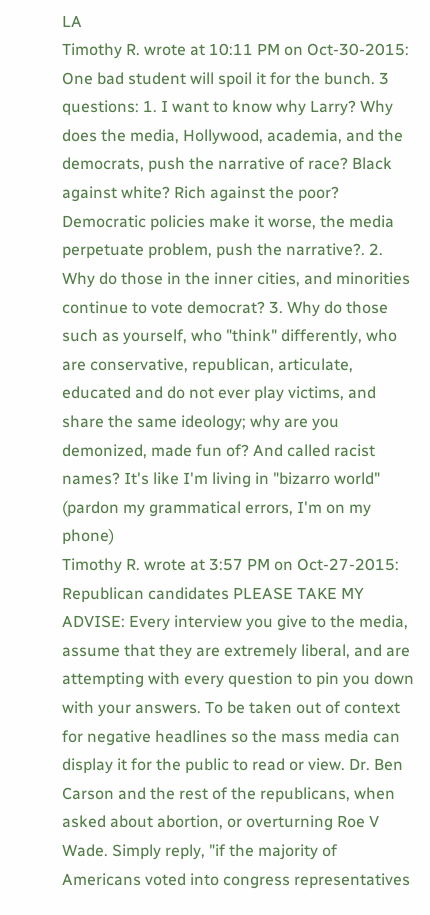LA
Timothy R. wrote at 10:11 PM on Oct-30-2015:
One bad student will spoil it for the bunch. 3 questions: 1. I want to know why Larry? Why does the media, Hollywood, academia, and the democrats, push the narrative of race? Black against white? Rich against the poor? Democratic policies make it worse, the media perpetuate problem, push the narrative?. 2. Why do those in the inner cities, and minorities continue to vote democrat? 3. Why do those such as yourself, who "think" differently, who are conservative, republican, articulate, educated and do not ever play victims, and share the same ideology; why are you demonized, made fun of? And called racist names? It's like I'm living in "bizarro world" (pardon my grammatical errors, I'm on my phone)
Timothy R. wrote at 3:57 PM on Oct-27-2015:
Republican candidates PLEASE TAKE MY ADVISE: Every interview you give to the media, assume that they are extremely liberal, and are attempting with every question to pin you down with your answers. To be taken out of context for negative headlines so the mass media can display it for the public to read or view. Dr. Ben Carson and the rest of the republicans, when asked about abortion, or overturning Roe V Wade. Simply reply, "if the majority of Americans voted into congress representatives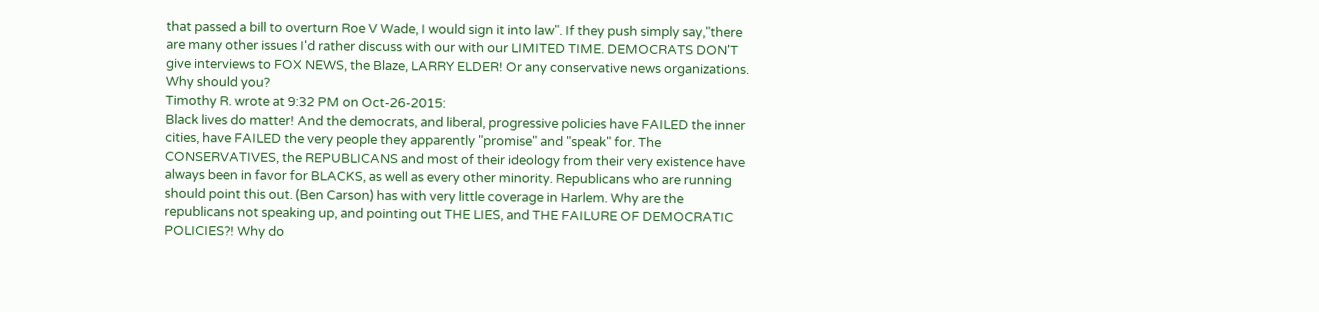that passed a bill to overturn Roe V Wade, I would sign it into law". If they push simply say,"there are many other issues I'd rather discuss with our with our LIMITED TIME. DEMOCRATS DON'T give interviews to FOX NEWS, the Blaze, LARRY ELDER! Or any conservative news organizations. Why should you?
Timothy R. wrote at 9:32 PM on Oct-26-2015:
Black lives do matter! And the democrats, and liberal, progressive policies have FAILED the inner cities, have FAILED the very people they apparently "promise" and "speak" for. The CONSERVATIVES, the REPUBLICANS and most of their ideology from their very existence have always been in favor for BLACKS, as well as every other minority. Republicans who are running should point this out. (Ben Carson) has with very little coverage in Harlem. Why are the republicans not speaking up, and pointing out THE LIES, and THE FAILURE OF DEMOCRATIC POLICIES?! Why do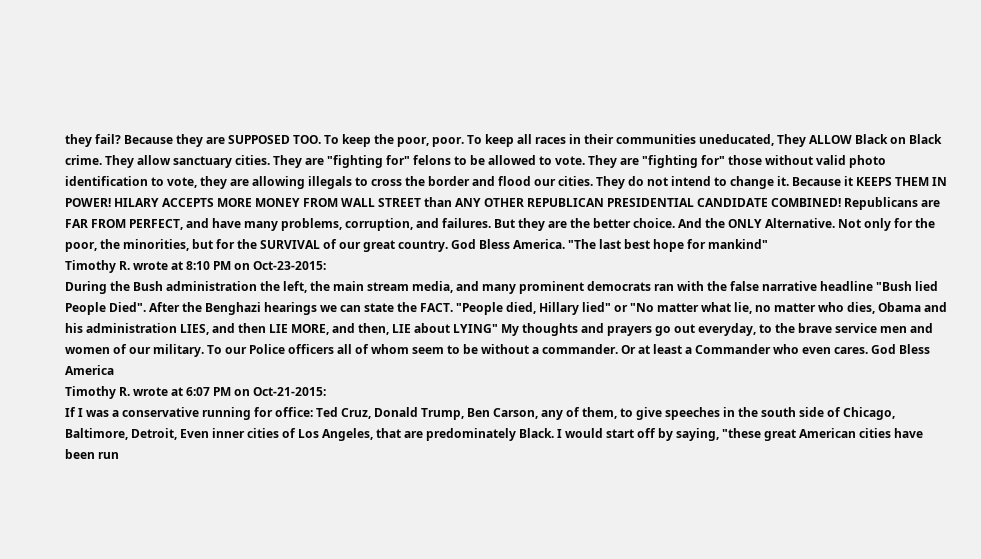they fail? Because they are SUPPOSED TOO. To keep the poor, poor. To keep all races in their communities uneducated, They ALLOW Black on Black crime. They allow sanctuary cities. They are "fighting for" felons to be allowed to vote. They are "fighting for" those without valid photo identification to vote, they are allowing illegals to cross the border and flood our cities. They do not intend to change it. Because it KEEPS THEM IN POWER! HILARY ACCEPTS MORE MONEY FROM WALL STREET than ANY OTHER REPUBLICAN PRESIDENTIAL CANDIDATE COMBINED! Republicans are FAR FROM PERFECT, and have many problems, corruption, and failures. But they are the better choice. And the ONLY Alternative. Not only for the poor, the minorities, but for the SURVIVAL of our great country. God Bless America. "The last best hope for mankind"
Timothy R. wrote at 8:10 PM on Oct-23-2015:
During the Bush administration the left, the main stream media, and many prominent democrats ran with the false narrative headline "Bush lied People Died". After the Benghazi hearings we can state the FACT. "People died, Hillary lied" or "No matter what lie, no matter who dies, Obama and his administration LIES, and then LIE MORE, and then, LIE about LYING" My thoughts and prayers go out everyday, to the brave service men and women of our military. To our Police officers all of whom seem to be without a commander. Or at least a Commander who even cares. God Bless America
Timothy R. wrote at 6:07 PM on Oct-21-2015:
If I was a conservative running for office: Ted Cruz, Donald Trump, Ben Carson, any of them, to give speeches in the south side of Chicago, Baltimore, Detroit, Even inner cities of Los Angeles, that are predominately Black. I would start off by saying, "these great American cities have been run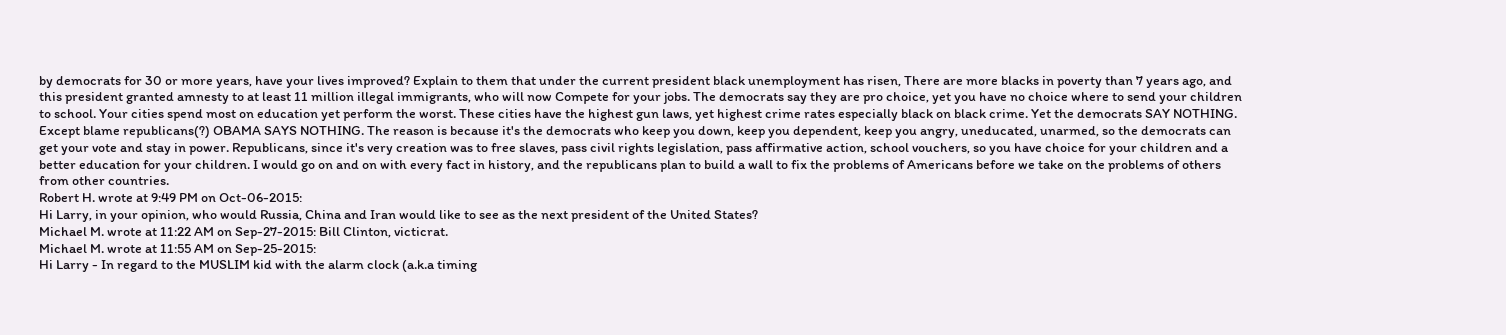by democrats for 30 or more years, have your lives improved? Explain to them that under the current president black unemployment has risen, There are more blacks in poverty than 7 years ago, and this president granted amnesty to at least 11 million illegal immigrants, who will now Compete for your jobs. The democrats say they are pro choice, yet you have no choice where to send your children to school. Your cities spend most on education yet perform the worst. These cities have the highest gun laws, yet highest crime rates especially black on black crime. Yet the democrats SAY NOTHING. Except blame republicans(?) OBAMA SAYS NOTHING. The reason is because it's the democrats who keep you down, keep you dependent, keep you angry, uneducated, unarmed, so the democrats can get your vote and stay in power. Republicans, since it's very creation was to free slaves, pass civil rights legislation, pass affirmative action, school vouchers, so you have choice for your children and a better education for your children. I would go on and on with every fact in history, and the republicans plan to build a wall to fix the problems of Americans before we take on the problems of others from other countries.
Robert H. wrote at 9:49 PM on Oct-06-2015:
Hi Larry, in your opinion, who would Russia, China and Iran would like to see as the next president of the United States?
Michael M. wrote at 11:22 AM on Sep-27-2015: Bill Clinton, victicrat.
Michael M. wrote at 11:55 AM on Sep-25-2015:
Hi Larry - In regard to the MUSLIM kid with the alarm clock (a.k.a timing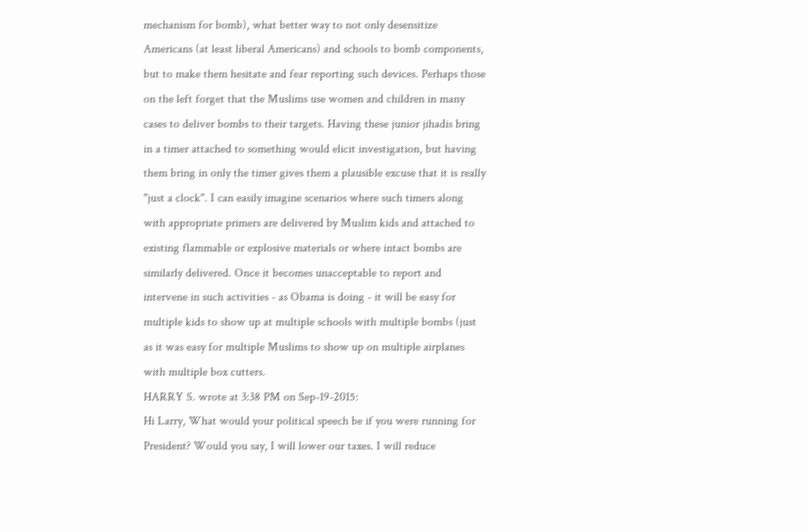mechanism for bomb), what better way to not only desensitize Americans (at least liberal Americans) and schools to bomb components, but to make them hesitate and fear reporting such devices. Perhaps those on the left forget that the Muslims use women and children in many cases to deliver bombs to their targets. Having these junior jihadis bring in a timer attached to something would elicit investigation, but having them bring in only the timer gives them a plausible excuse that it is really "just a clock". I can easily imagine scenarios where such timers along with appropriate primers are delivered by Muslim kids and attached to existing flammable or explosive materials or where intact bombs are similarly delivered. Once it becomes unacceptable to report and intervene in such activities - as Obama is doing - it will be easy for multiple kids to show up at multiple schools with multiple bombs (just as it was easy for multiple Muslims to show up on multiple airplanes with multiple box cutters.
HARRY S. wrote at 3:38 PM on Sep-19-2015:
Hi Larry, What would your political speech be if you were running for President? Would you say, I will lower our taxes. I will reduce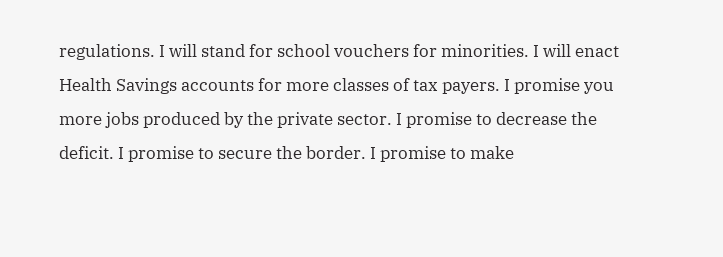regulations. I will stand for school vouchers for minorities. I will enact Health Savings accounts for more classes of tax payers. I promise you more jobs produced by the private sector. I promise to decrease the deficit. I promise to secure the border. I promise to make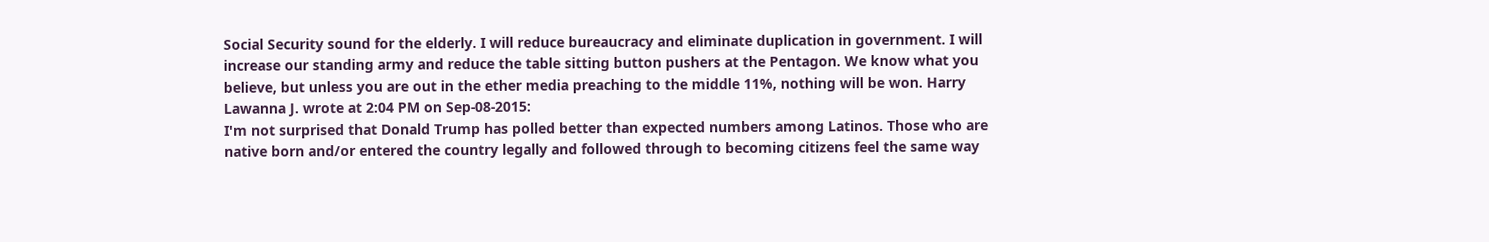Social Security sound for the elderly. I will reduce bureaucracy and eliminate duplication in government. I will increase our standing army and reduce the table sitting button pushers at the Pentagon. We know what you believe, but unless you are out in the ether media preaching to the middle 11%, nothing will be won. Harry
Lawanna J. wrote at 2:04 PM on Sep-08-2015:
I'm not surprised that Donald Trump has polled better than expected numbers among Latinos. Those who are native born and/or entered the country legally and followed through to becoming citizens feel the same way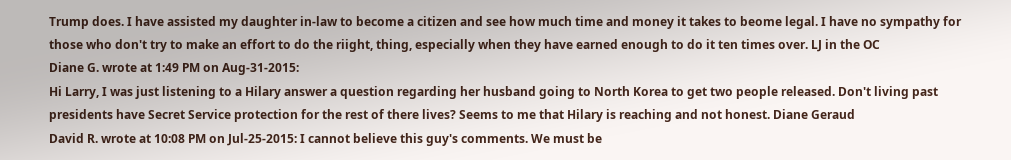Trump does. I have assisted my daughter in-law to become a citizen and see how much time and money it takes to beome legal. I have no sympathy for those who don't try to make an effort to do the riight, thing, especially when they have earned enough to do it ten times over. LJ in the OC
Diane G. wrote at 1:49 PM on Aug-31-2015:
Hi Larry, I was just listening to a Hilary answer a question regarding her husband going to North Korea to get two people released. Don't living past presidents have Secret Service protection for the rest of there lives? Seems to me that Hilary is reaching and not honest. Diane Geraud
David R. wrote at 10:08 PM on Jul-25-2015: I cannot believe this guy's comments. We must be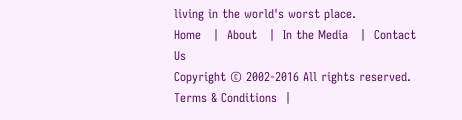living in the world's worst place.
Home   |  About   |  In the Media   |  Contact Us
Copyright © 2002-2016 All rights reserved.
Terms & Conditions  |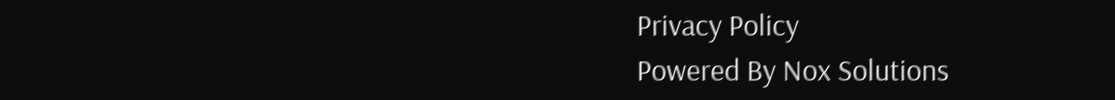Privacy Policy
Powered By Nox Solutions